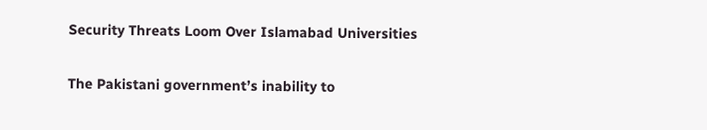Security Threats Loom Over Islamabad Universities

The Pakistani government’s inability to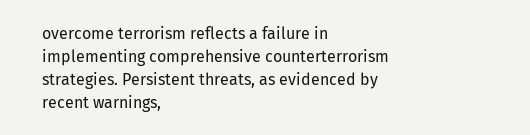overcome terrorism reflects a failure in implementing comprehensive counterterrorism strategies. Persistent threats, as evidenced by recent warnings,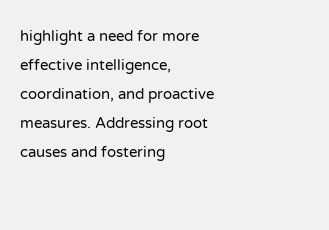highlight a need for more effective intelligence, coordination, and proactive measures. Addressing root causes and fostering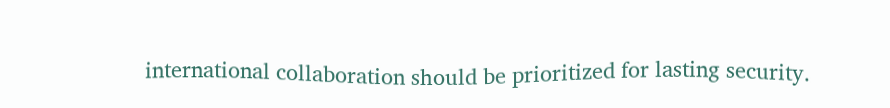international collaboration should be prioritized for lasting security.